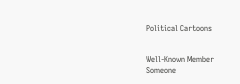Political Cartoons


Well-Known Member
Someone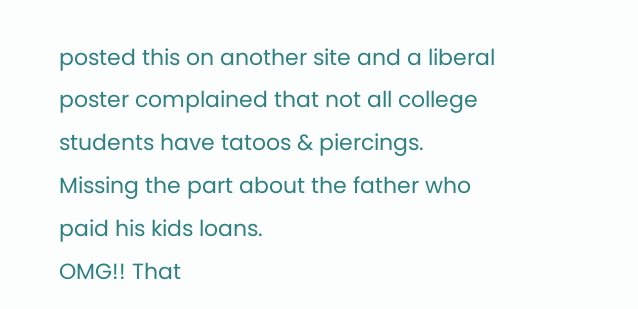posted this on another site and a liberal poster complained that not all college students have tatoos & piercings. Missing the part about the father who paid his kids loans.
OMG!! That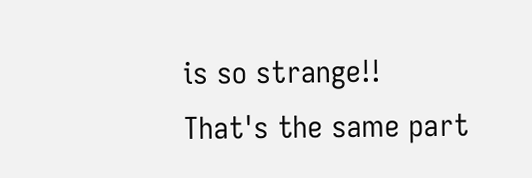is so strange!!
That's the same part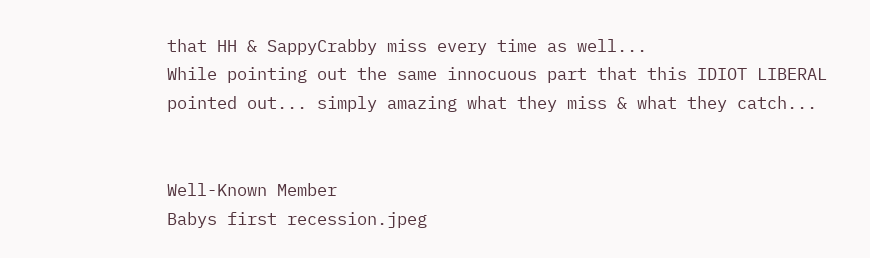that HH & SappyCrabby miss every time as well...
While pointing out the same innocuous part that this IDIOT LIBERAL pointed out... simply amazing what they miss & what they catch...


Well-Known Member
Babys first recession.jpeg